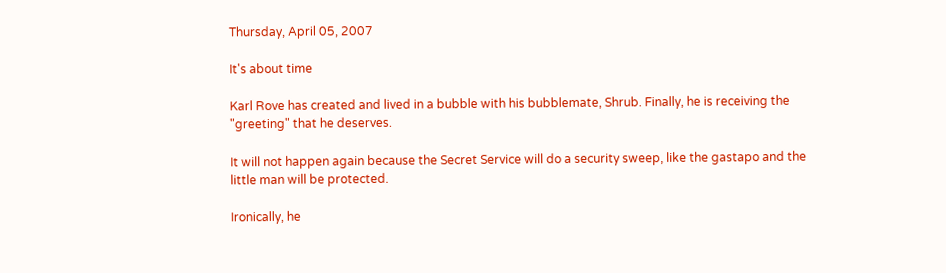Thursday, April 05, 2007

It's about time

Karl Rove has created and lived in a bubble with his bubblemate, Shrub. Finally, he is receiving the "greeting" that he deserves.

It will not happen again because the Secret Service will do a security sweep, like the gastapo and the little man will be protected.

Ironically, he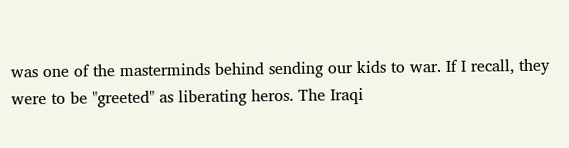was one of the masterminds behind sending our kids to war. If I recall, they were to be "greeted" as liberating heros. The Iraqi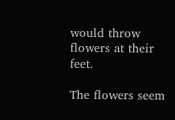would throw flowers at their feet.

The flowers seem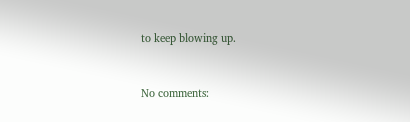to keep blowing up.


No comments: